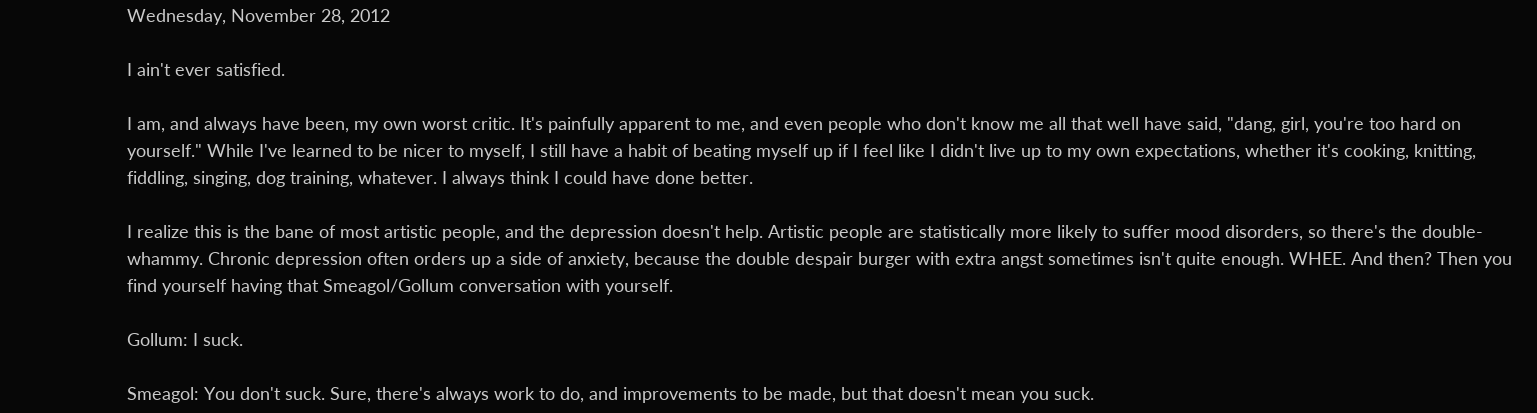Wednesday, November 28, 2012

I ain't ever satisfied.

I am, and always have been, my own worst critic. It's painfully apparent to me, and even people who don't know me all that well have said, "dang, girl, you're too hard on yourself." While I've learned to be nicer to myself, I still have a habit of beating myself up if I feel like I didn't live up to my own expectations, whether it's cooking, knitting, fiddling, singing, dog training, whatever. I always think I could have done better.

I realize this is the bane of most artistic people, and the depression doesn't help. Artistic people are statistically more likely to suffer mood disorders, so there's the double-whammy. Chronic depression often orders up a side of anxiety, because the double despair burger with extra angst sometimes isn't quite enough. WHEE. And then? Then you find yourself having that Smeagol/Gollum conversation with yourself.

Gollum: I suck.

Smeagol: You don't suck. Sure, there's always work to do, and improvements to be made, but that doesn't mean you suck.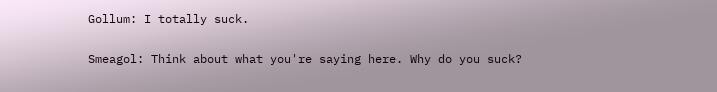Gollum: I totally suck.

Smeagol: Think about what you're saying here. Why do you suck?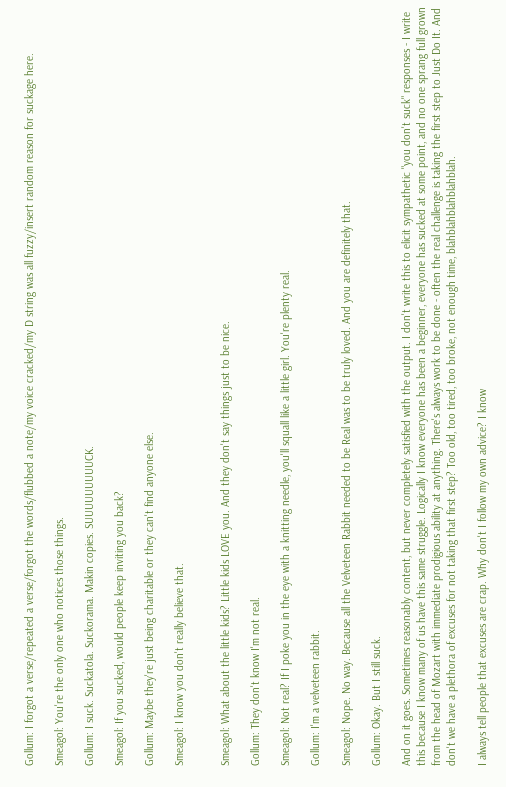Gollum: I forgot a verse/repeated a verse/forgot the words/flubbed a note/my voice cracked/my D string was all fuzzy/insert random reason for suckage here.

Smeagol: You're the only one who notices those things.

Gollum: I suck. Suckatola. Suckorama. Makin copies. SUUUUUUUUUCK.

Smeagol: If you sucked, would people keep inviting you back?

Gollum: Maybe they're just being charitable or they can't find anyone else.

Smeagol: I know you don't really believe that.


Smeagol: What about the little kids? Little kids LOVE you. And they don't say things just to be nice.

Gollum: They don't know I'm not real.

Smeagol: Not real? If I poke you in the eye with a knitting needle, you'll squall like a little girl. You're plenty real.

Gollum: I'm a velveteen rabbit.

Smeagol: Nope. No way. Because all the Velveteen Rabbit needed to be Real was to be truly loved. And you are definitely that.

Gollum: Okay. But I still suck.

And on it goes. Sometimes reasonably content, but never completely satisfied with the output. I don't write this to elicit sympathetic "you don't suck" responses - I write this because I know many of us have this same struggle. Logically I know everyone has been a beginner, everyone has sucked at some point, and no one sprang full grown from the head of Mozart with immediate prodigious ability at anything. There's always work to be done - often the real challenge is taking the first step to Just Do It. And don't we have a plethora of excuses for not taking that first step? Too old, too tired, too broke, not enough time, blahblahblahblahblah.

I always tell people that excuses are crap. Why don't I follow my own advice? I know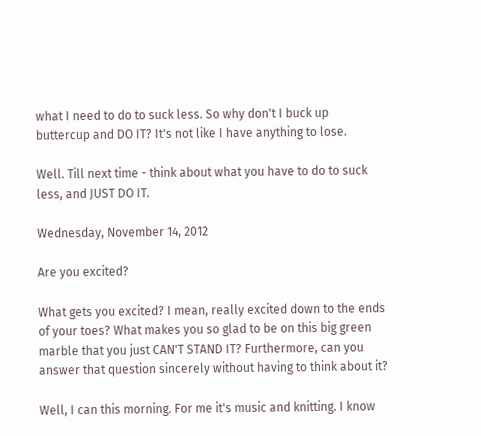what I need to do to suck less. So why don't I buck up buttercup and DO IT? It's not like I have anything to lose.

Well. Till next time - think about what you have to do to suck less, and JUST DO IT.

Wednesday, November 14, 2012

Are you excited?

What gets you excited? I mean, really excited down to the ends of your toes? What makes you so glad to be on this big green marble that you just CAN'T STAND IT? Furthermore, can you answer that question sincerely without having to think about it?

Well, I can this morning. For me it's music and knitting. I know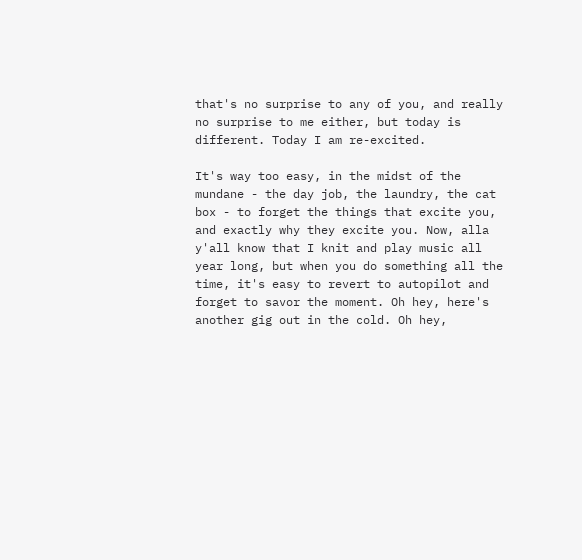that's no surprise to any of you, and really no surprise to me either, but today is different. Today I am re-excited.

It's way too easy, in the midst of the mundane - the day job, the laundry, the cat box - to forget the things that excite you, and exactly why they excite you. Now, alla y'all know that I knit and play music all year long, but when you do something all the time, it's easy to revert to autopilot and forget to savor the moment. Oh hey, here's another gig out in the cold. Oh hey,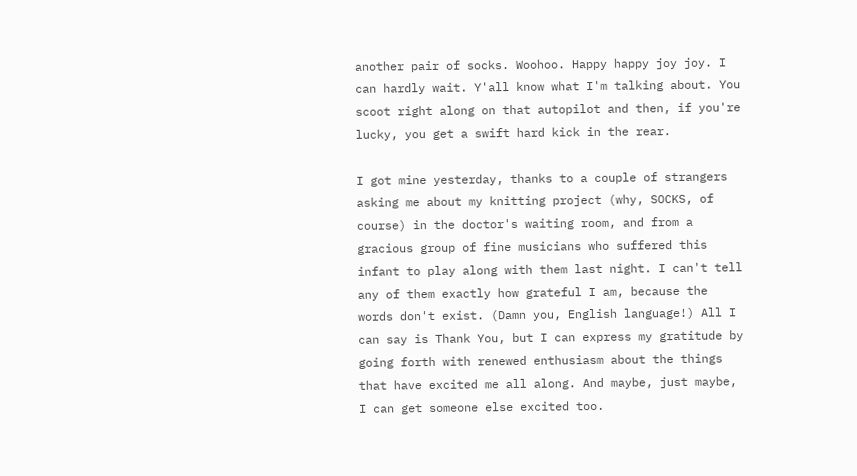another pair of socks. Woohoo. Happy happy joy joy. I can hardly wait. Y'all know what I'm talking about. You scoot right along on that autopilot and then, if you're lucky, you get a swift hard kick in the rear.

I got mine yesterday, thanks to a couple of strangers asking me about my knitting project (why, SOCKS, of course) in the doctor's waiting room, and from a gracious group of fine musicians who suffered this infant to play along with them last night. I can't tell any of them exactly how grateful I am, because the words don't exist. (Damn you, English language!) All I can say is Thank You, but I can express my gratitude by going forth with renewed enthusiasm about the things that have excited me all along. And maybe, just maybe, I can get someone else excited too.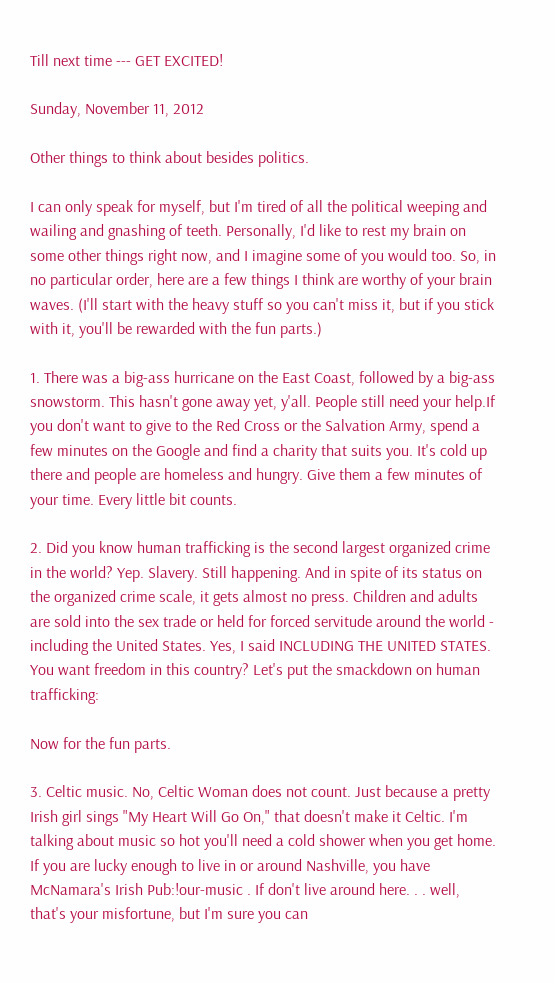Till next time --- GET EXCITED!

Sunday, November 11, 2012

Other things to think about besides politics.

I can only speak for myself, but I'm tired of all the political weeping and wailing and gnashing of teeth. Personally, I'd like to rest my brain on some other things right now, and I imagine some of you would too. So, in no particular order, here are a few things I think are worthy of your brain waves. (I'll start with the heavy stuff so you can't miss it, but if you stick with it, you'll be rewarded with the fun parts.)

1. There was a big-ass hurricane on the East Coast, followed by a big-ass snowstorm. This hasn't gone away yet, y'all. People still need your help.If you don't want to give to the Red Cross or the Salvation Army, spend a few minutes on the Google and find a charity that suits you. It's cold up there and people are homeless and hungry. Give them a few minutes of your time. Every little bit counts.

2. Did you know human trafficking is the second largest organized crime in the world? Yep. Slavery. Still happening. And in spite of its status on the organized crime scale, it gets almost no press. Children and adults are sold into the sex trade or held for forced servitude around the world - including the United States. Yes, I said INCLUDING THE UNITED STATES. You want freedom in this country? Let's put the smackdown on human trafficking:

Now for the fun parts.

3. Celtic music. No, Celtic Woman does not count. Just because a pretty Irish girl sings "My Heart Will Go On," that doesn't make it Celtic. I'm talking about music so hot you'll need a cold shower when you get home. If you are lucky enough to live in or around Nashville, you have McNamara's Irish Pub:!our-music . If don't live around here. . . well, that's your misfortune, but I'm sure you can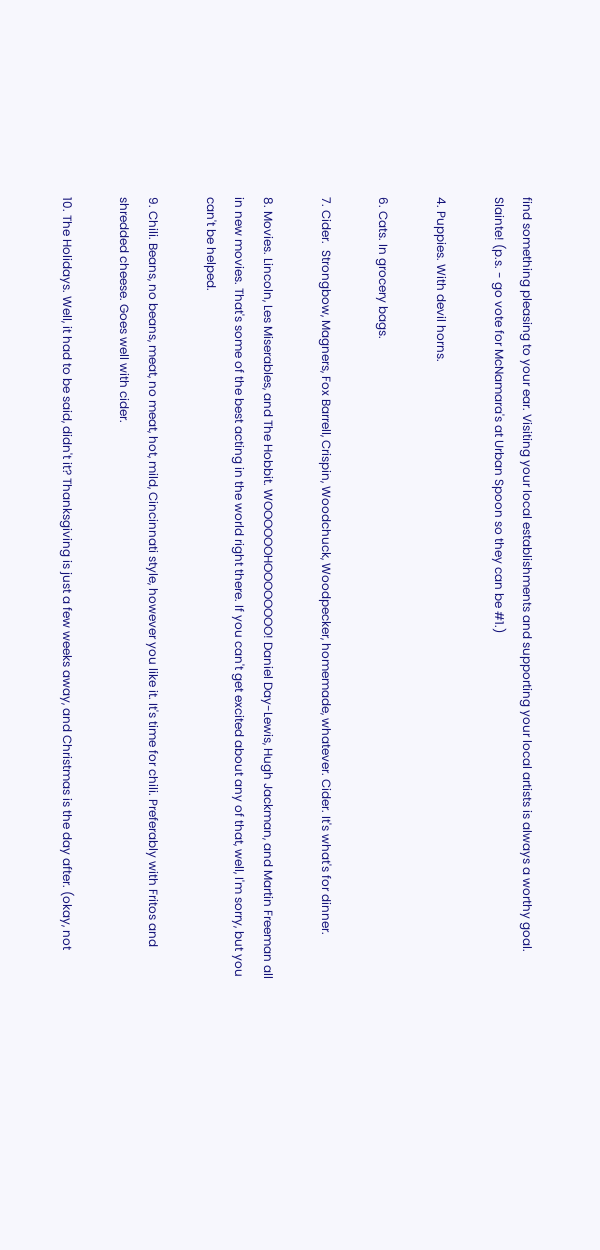find something pleasing to your ear. Visiting your local establishments and supporting your local artists is always a worthy goal. Slainte! (p.s. - go vote for McNamara's at Urban Spoon so they can be #1.)

4. Puppies. With devil horns.

6. Cats. In grocery bags.

7. Cider.  Strongbow, Magners, Fox Barrell, Crispin, Woodchuck, Woodpecker, homemade, whatever. Cider. It's what's for dinner.

8. Movies. Lincoln, Les Miserables, and The Hobbit. WOOOOOOHOOOOOOOO! Daniel Day-Lewis, Hugh Jackman, and Martin Freeman all in new movies. That's some of the best acting in the world right there. If you can't get excited about any of that, well, I'm sorry, but you can't be helped.

9. Chili. Beans, no beans, meat, no meat, hot, mild, Cincinnati style, however you like it. It's time for chili. Preferably with Fritos and shredded cheese. Goes well with cider.

10. The Holidays. Well, it had to be said, didn't it? Thanksgiving is just a few weeks away, and Christmas is the day after. (okay, not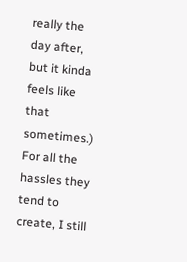really the day after, but it kinda feels like that sometimes.) For all the hassles they tend to create, I still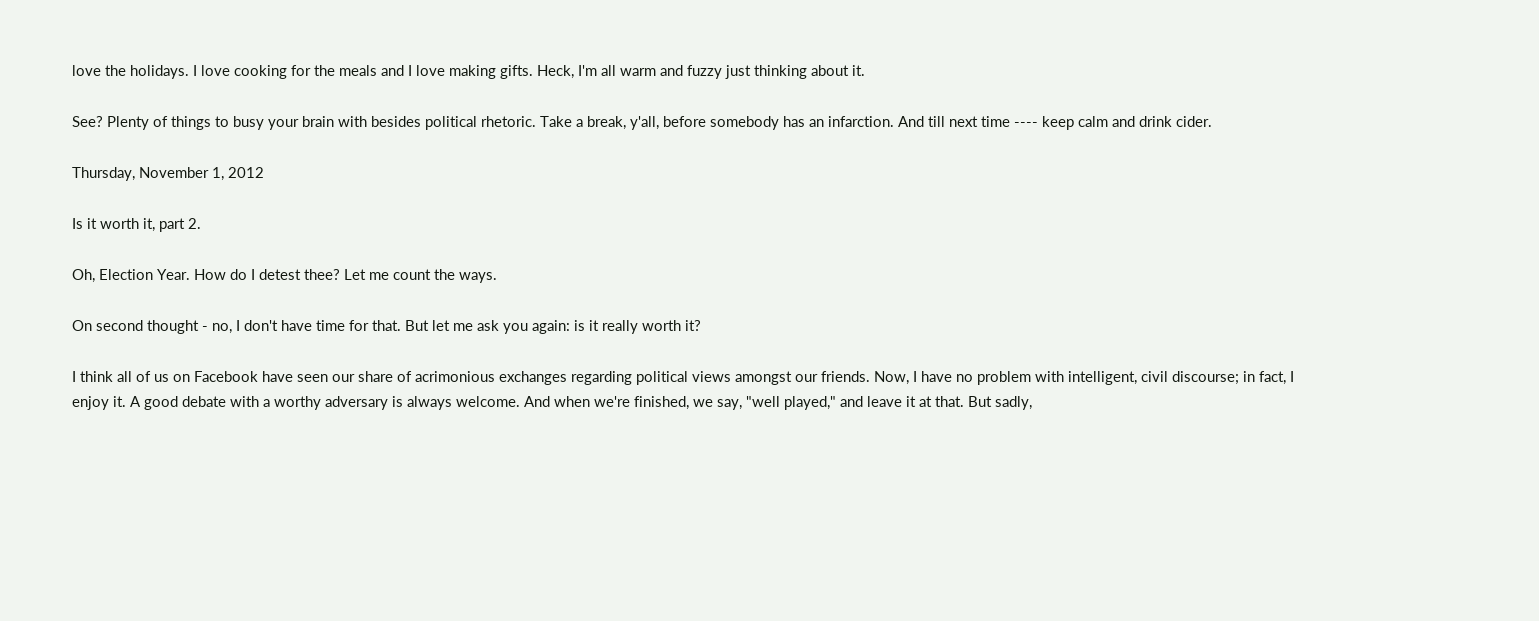love the holidays. I love cooking for the meals and I love making gifts. Heck, I'm all warm and fuzzy just thinking about it.

See? Plenty of things to busy your brain with besides political rhetoric. Take a break, y'all, before somebody has an infarction. And till next time ---- keep calm and drink cider.

Thursday, November 1, 2012

Is it worth it, part 2.

Oh, Election Year. How do I detest thee? Let me count the ways.

On second thought - no, I don't have time for that. But let me ask you again: is it really worth it?

I think all of us on Facebook have seen our share of acrimonious exchanges regarding political views amongst our friends. Now, I have no problem with intelligent, civil discourse; in fact, I enjoy it. A good debate with a worthy adversary is always welcome. And when we're finished, we say, "well played," and leave it at that. But sadly,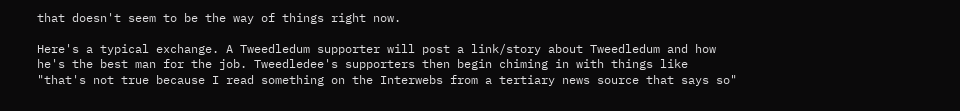that doesn't seem to be the way of things right now.

Here's a typical exchange. A Tweedledum supporter will post a link/story about Tweedledum and how he's the best man for the job. Tweedledee's supporters then begin chiming in with things like "that's not true because I read something on the Interwebs from a tertiary news source that says so"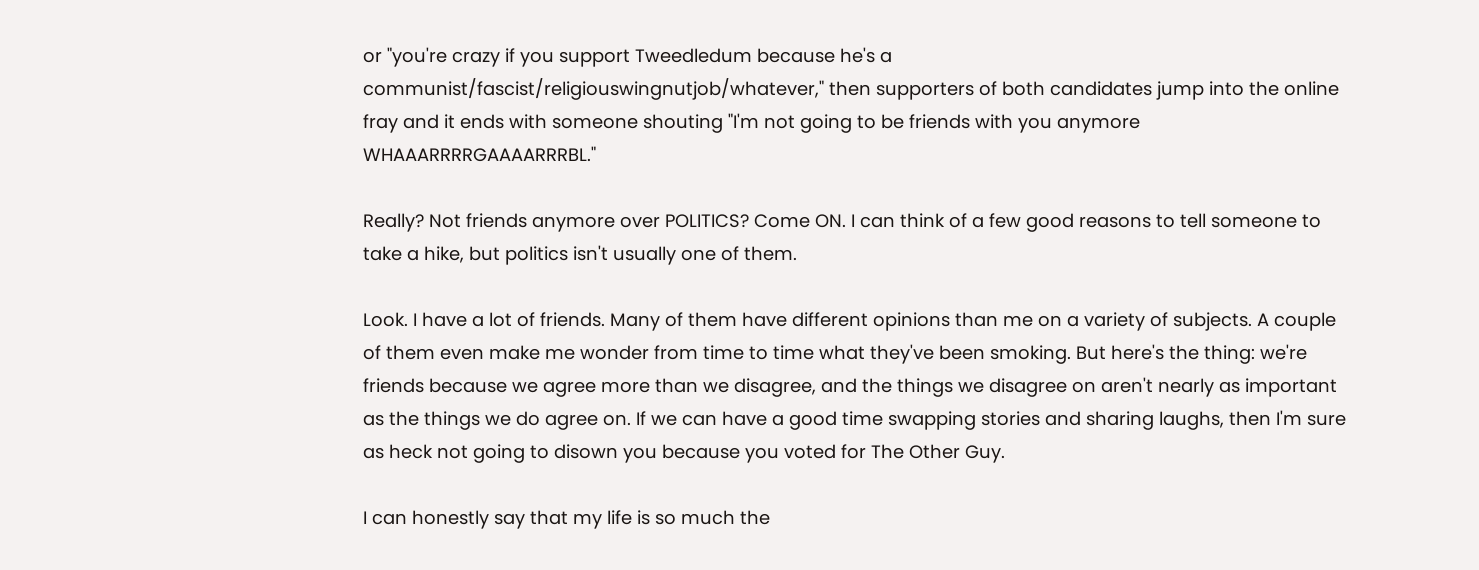or "you're crazy if you support Tweedledum because he's a communist/fascist/religiouswingnutjob/whatever," then supporters of both candidates jump into the online fray and it ends with someone shouting "I'm not going to be friends with you anymore WHAAARRRRGAAAARRRBL."

Really? Not friends anymore over POLITICS? Come ON. I can think of a few good reasons to tell someone to take a hike, but politics isn't usually one of them.

Look. I have a lot of friends. Many of them have different opinions than me on a variety of subjects. A couple of them even make me wonder from time to time what they've been smoking. But here's the thing: we're friends because we agree more than we disagree, and the things we disagree on aren't nearly as important as the things we do agree on. If we can have a good time swapping stories and sharing laughs, then I'm sure as heck not going to disown you because you voted for The Other Guy.

I can honestly say that my life is so much the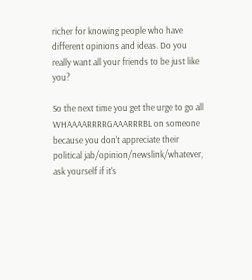richer for knowing people who have different opinions and ideas. Do you really want all your friends to be just like you?

So the next time you get the urge to go all WHAAAARRRRGAAARRRBL on someone because you don't appreciate their political jab/opinion/newslink/whatever, ask yourself if it's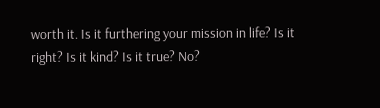worth it. Is it furthering your mission in life? Is it right? Is it kind? Is it true? No?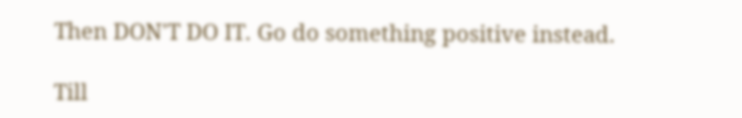Then DON'T DO IT. Go do something positive instead.

Till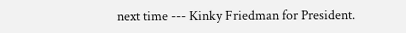next time --- Kinky Friedman for President.